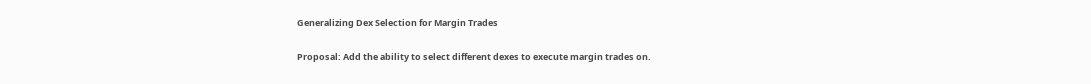Generalizing Dex Selection for Margin Trades

Proposal: Add the ability to select different dexes to execute margin trades on.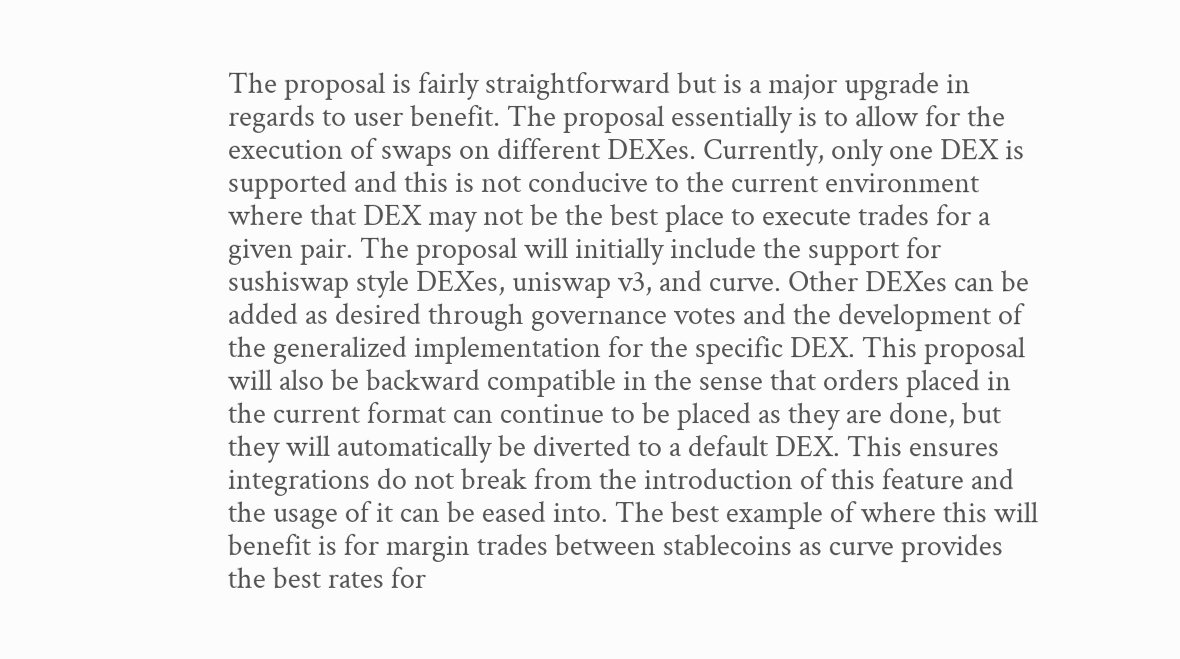The proposal is fairly straightforward but is a major upgrade in regards to user benefit. The proposal essentially is to allow for the execution of swaps on different DEXes. Currently, only one DEX is supported and this is not conducive to the current environment where that DEX may not be the best place to execute trades for a given pair. The proposal will initially include the support for sushiswap style DEXes, uniswap v3, and curve. Other DEXes can be added as desired through governance votes and the development of the generalized implementation for the specific DEX. This proposal will also be backward compatible in the sense that orders placed in the current format can continue to be placed as they are done, but they will automatically be diverted to a default DEX. This ensures integrations do not break from the introduction of this feature and the usage of it can be eased into. The best example of where this will benefit is for margin trades between stablecoins as curve provides the best rates for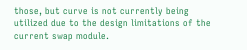those, but curve is not currently being utilized due to the design limitations of the current swap module.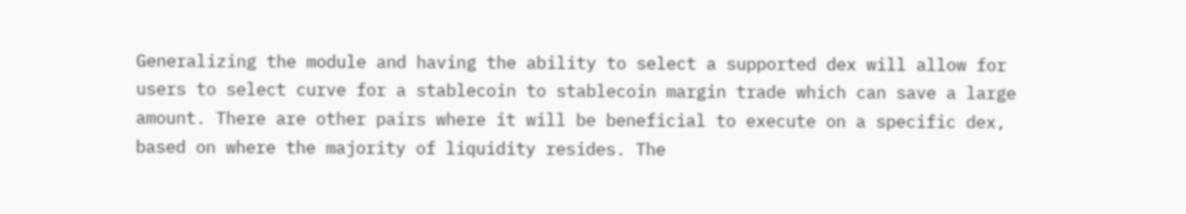Generalizing the module and having the ability to select a supported dex will allow for users to select curve for a stablecoin to stablecoin margin trade which can save a large amount. There are other pairs where it will be beneficial to execute on a specific dex, based on where the majority of liquidity resides. The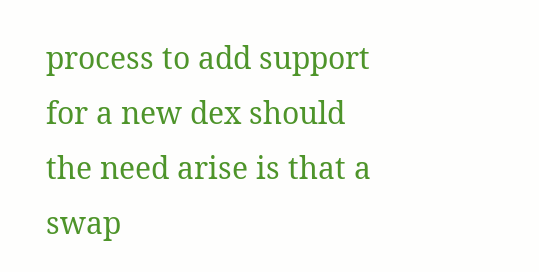process to add support for a new dex should the need arise is that a swap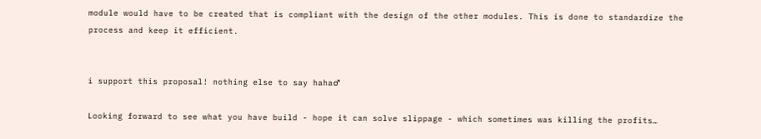module would have to be created that is compliant with the design of the other modules. This is done to standardize the process and keep it efficient.


i support this proposal! nothing else to say haha♂

Looking forward to see what you have build - hope it can solve slippage - which sometimes was killing the profits…